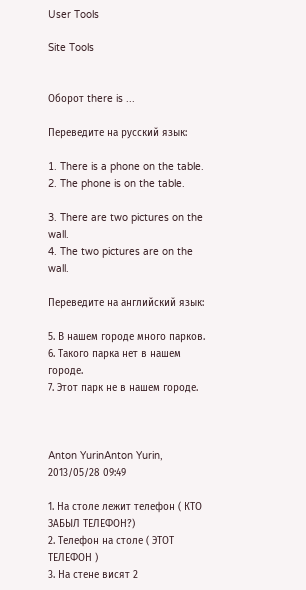User Tools

Site Tools


Оборот there is ...

Переведите на русский язык:

1. There is a phone on the table.
2. The phone is on the table.

3. There are two pictures on the wall.
4. The two pictures are on the wall.

Переведите на английский язык:

5. В нашем городе много парков.
6. Такого парка нет в нашем городе.
7. Этот парк не в нашем городе.



Anton YurinAnton Yurin, 2013/05/28 09:49

1. На столе лежит телефон ( КТО ЗАБЫЛ ТЕЛЕФОН?)
2. Телефон на столе ( ЭТОТ ТЕЛЕФОН )
3. На стене висят 2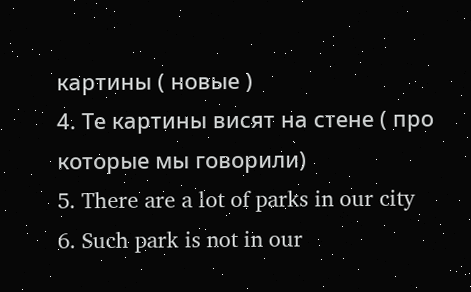картины ( новые )
4. Те картины висят на стене ( про которые мы говорили)
5. There are a lot of parks in our city
6. Such park is not in our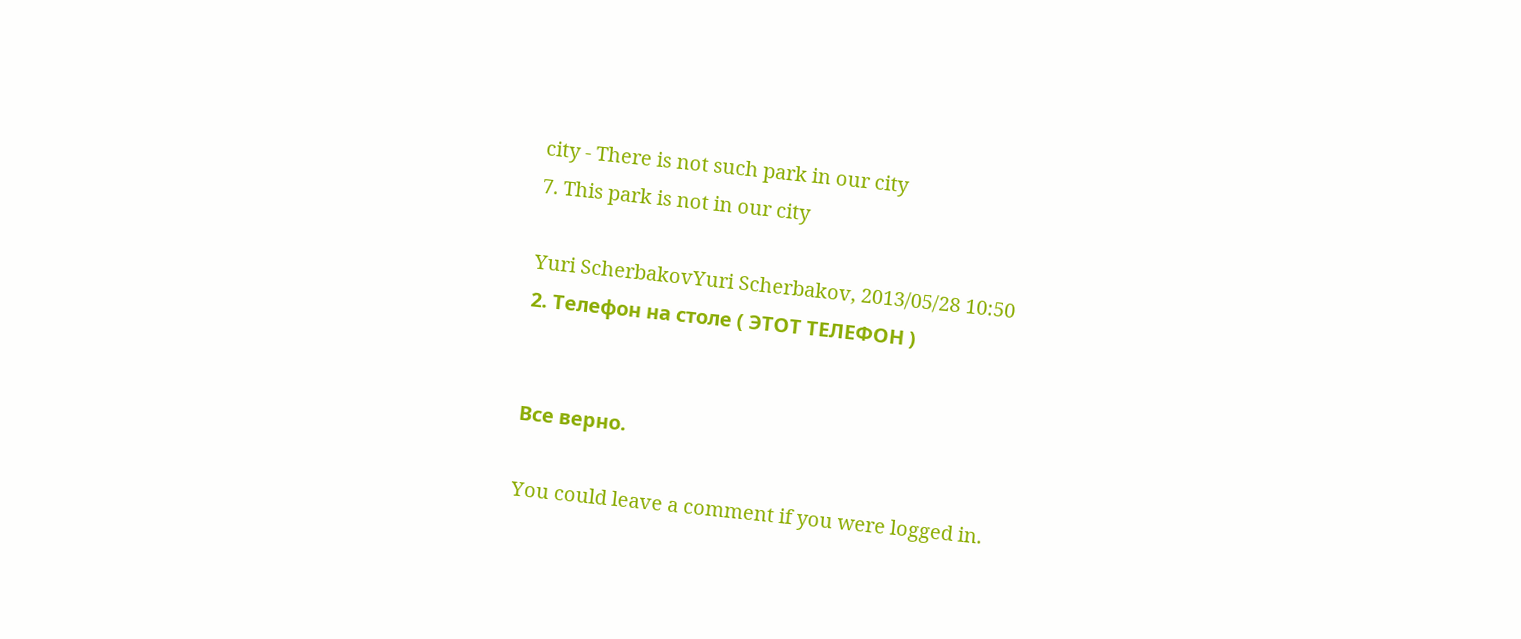city - There is not such park in our city
7. This park is not in our city

Yuri ScherbakovYuri Scherbakov, 2013/05/28 10:50
2. Телефон на столе ( ЭТОТ ТЕЛЕФОН )


Все верно.

You could leave a comment if you were logged in.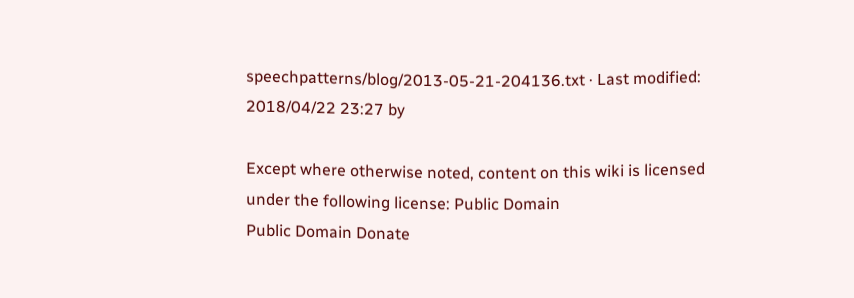speechpatterns/blog/2013-05-21-204136.txt · Last modified: 2018/04/22 23:27 by

Except where otherwise noted, content on this wiki is licensed under the following license: Public Domain
Public Domain Donate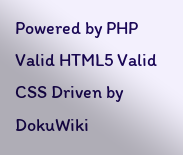Powered by PHP Valid HTML5 Valid CSS Driven by DokuWiki